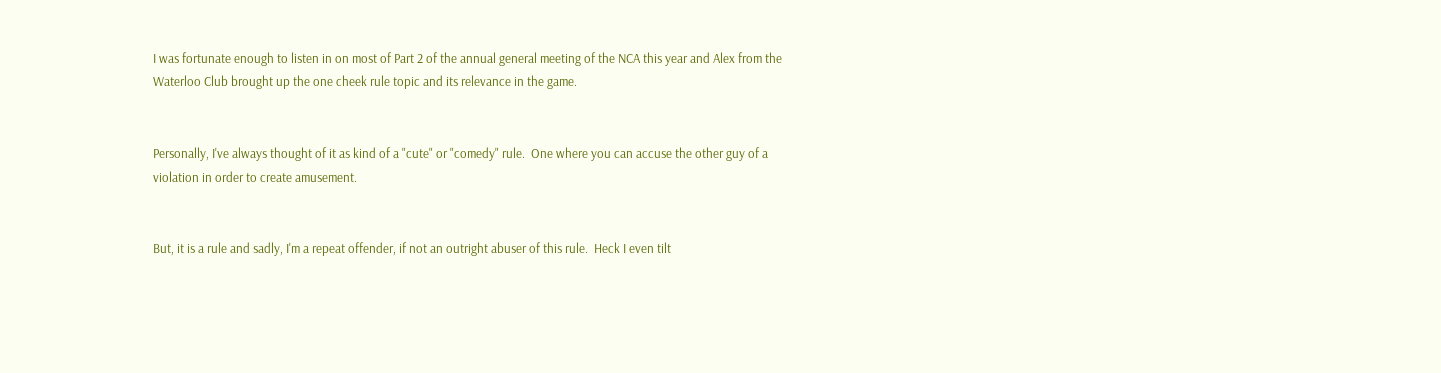I was fortunate enough to listen in on most of Part 2 of the annual general meeting of the NCA this year and Alex from the Waterloo Club brought up the one cheek rule topic and its relevance in the game.


Personally, I've always thought of it as kind of a "cute" or "comedy" rule.  One where you can accuse the other guy of a violation in order to create amusement.


But, it is a rule and sadly, I'm a repeat offender, if not an outright abuser of this rule.  Heck I even tilt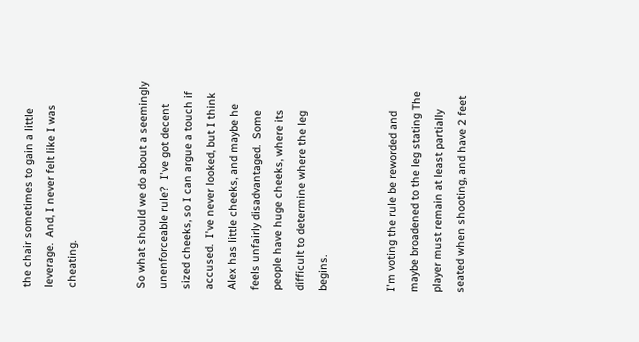the chair sometimes to gain a little leverage.  And, I never felt like I was cheating.


So what should we do about a seemingly unenforceable rule?  I've got decent sized cheeks, so I can argue a touch if accused.  I've never looked, but I think Alex has little cheeks, and maybe he feels unfairly disadvantaged.  Some people have huge cheeks, where its difficult to determine where the leg begins.


I'm voting the rule be reworded and maybe broadened to the leg stating The player must remain at least partially seated when shooting, and have 2 feet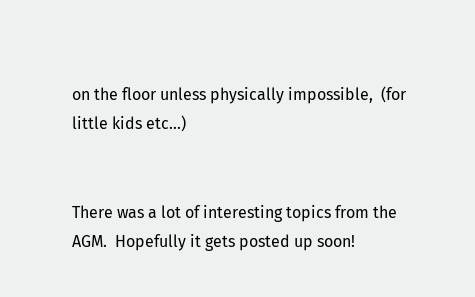on the floor unless physically impossible,  (for little kids etc...)


There was a lot of interesting topics from the AGM.  Hopefully it gets posted up soon!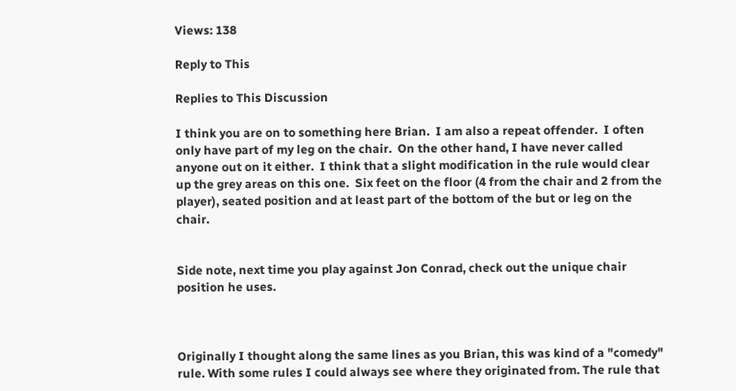Views: 138

Reply to This

Replies to This Discussion

I think you are on to something here Brian.  I am also a repeat offender.  I often only have part of my leg on the chair.  On the other hand, I have never called anyone out on it either.  I think that a slight modification in the rule would clear up the grey areas on this one.  Six feet on the floor (4 from the chair and 2 from the player), seated position and at least part of the bottom of the but or leg on the chair.


Side note, next time you play against Jon Conrad, check out the unique chair position he uses.



Originally I thought along the same lines as you Brian, this was kind of a "comedy" rule. With some rules I could always see where they originated from. The rule that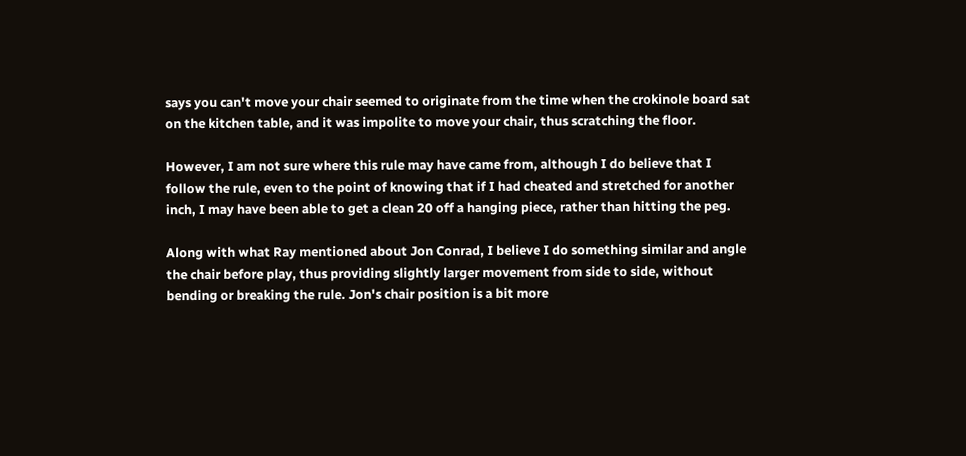says you can't move your chair seemed to originate from the time when the crokinole board sat on the kitchen table, and it was impolite to move your chair, thus scratching the floor.

However, I am not sure where this rule may have came from, although I do believe that I follow the rule, even to the point of knowing that if I had cheated and stretched for another inch, I may have been able to get a clean 20 off a hanging piece, rather than hitting the peg.

Along with what Ray mentioned about Jon Conrad, I believe I do something similar and angle the chair before play, thus providing slightly larger movement from side to side, without bending or breaking the rule. Jon's chair position is a bit more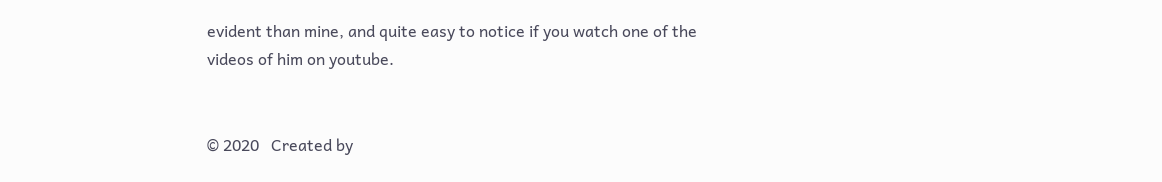evident than mine, and quite easy to notice if you watch one of the videos of him on youtube.


© 2020   Created by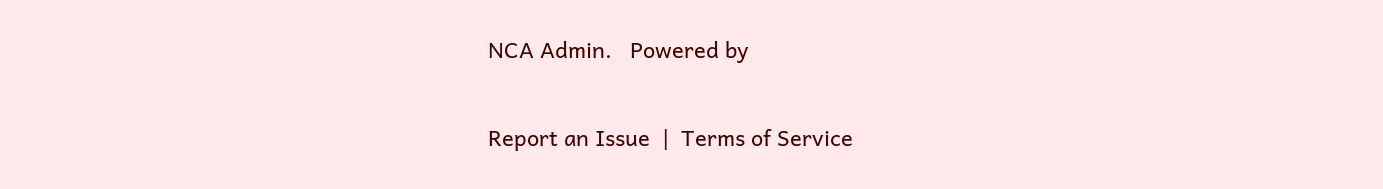NCA Admin.   Powered by

Report an Issue  |  Terms of Service